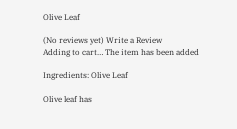Olive Leaf

(No reviews yet) Write a Review
Adding to cart… The item has been added

Ingredients: Olive Leaf

Olive leaf has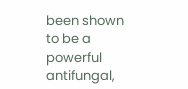been shown to be a powerful antifungal,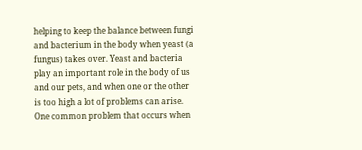helping to keep the balance between fungi and bacterium in the body when yeast (a fungus) takes over. Yeast and bacteria play an important role in the body of us and our pets, and when one or the other is too high a lot of problems can arise. One common problem that occurs when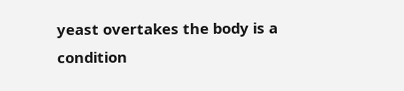yeast overtakes the body is a condition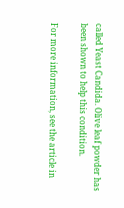called Yeast Candida. Olive leaf powder has been shown to help this condition.

For more information, see the article in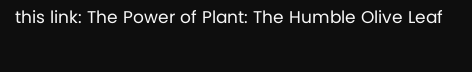this link: The Power of Plant: The Humble Olive Leaf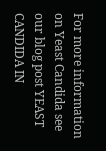For more information on Yeast Candida see our blog post YEAST CANDIDA IN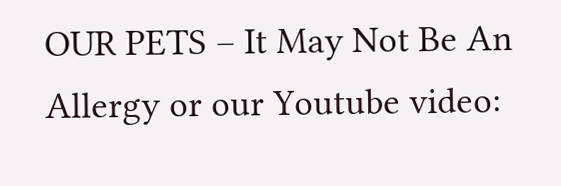OUR PETS – It May Not Be An Allergy or our Youtube video: